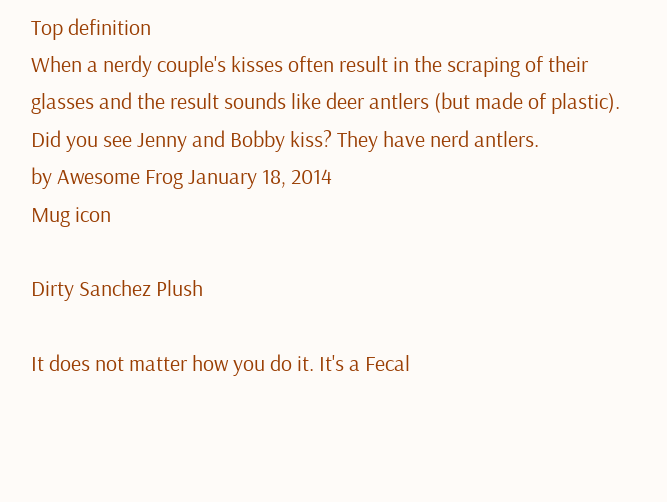Top definition
When a nerdy couple's kisses often result in the scraping of their glasses and the result sounds like deer antlers (but made of plastic).
Did you see Jenny and Bobby kiss? They have nerd antlers.
by Awesome Frog January 18, 2014
Mug icon

Dirty Sanchez Plush

It does not matter how you do it. It's a Fecal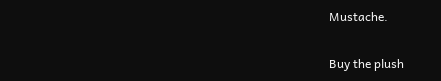Mustache.

Buy the plush